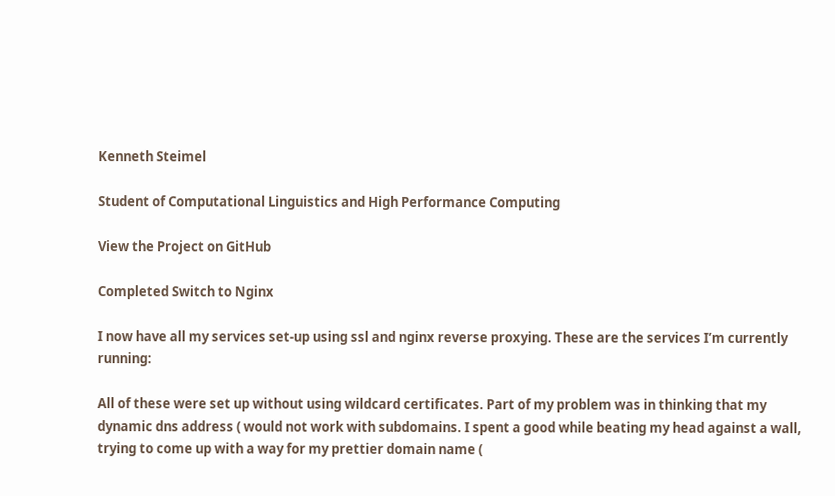Kenneth Steimel

Student of Computational Linguistics and High Performance Computing

View the Project on GitHub

Completed Switch to Nginx

I now have all my services set-up using ssl and nginx reverse proxying. These are the services I’m currently running:

All of these were set up without using wildcard certificates. Part of my problem was in thinking that my dynamic dns address ( would not work with subdomains. I spent a good while beating my head against a wall, trying to come up with a way for my prettier domain name (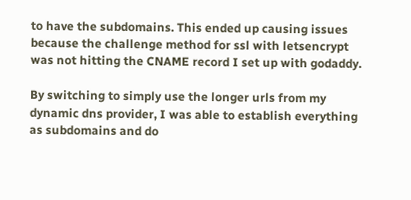to have the subdomains. This ended up causing issues because the challenge method for ssl with letsencrypt was not hitting the CNAME record I set up with godaddy.

By switching to simply use the longer urls from my dynamic dns provider, I was able to establish everything as subdomains and do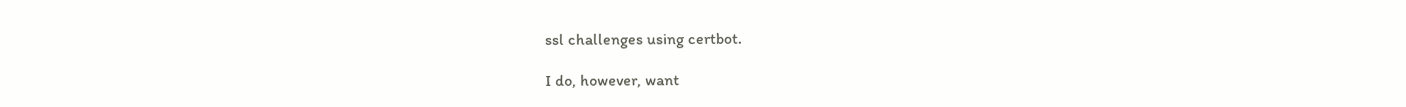ssl challenges using certbot.

I do, however, want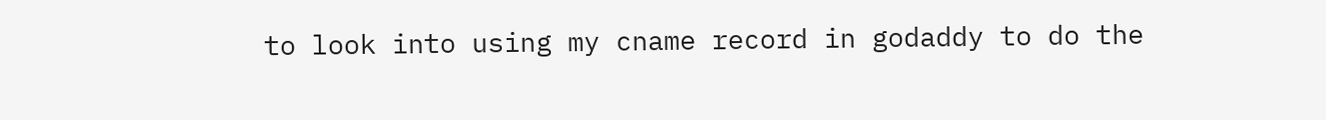to look into using my cname record in godaddy to do the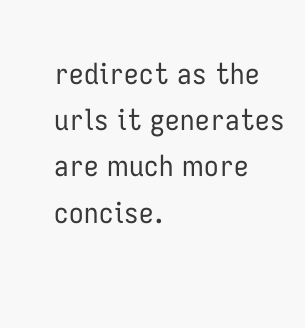redirect as the urls it generates are much more concise.